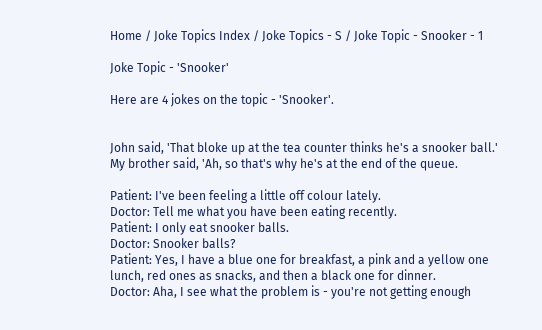Home / Joke Topics Index / Joke Topics - S / Joke Topic - Snooker - 1

Joke Topic - 'Snooker'

Here are 4 jokes on the topic - 'Snooker'.


John said, 'That bloke up at the tea counter thinks he's a snooker ball.'
My brother said, 'Ah, so that's why he's at the end of the queue.

Patient: I've been feeling a little off colour lately.
Doctor: Tell me what you have been eating recently.
Patient: I only eat snooker balls.
Doctor: Snooker balls?
Patient: Yes, I have a blue one for breakfast, a pink and a yellow one lunch, red ones as snacks, and then a black one for dinner.
Doctor: Aha, I see what the problem is - you're not getting enough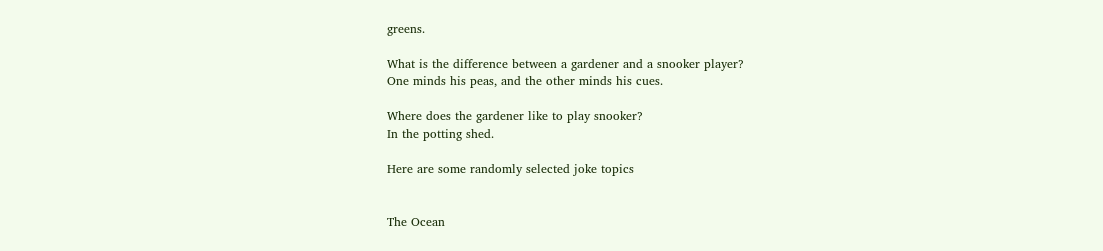greens.

What is the difference between a gardener and a snooker player?
One minds his peas, and the other minds his cues.

Where does the gardener like to play snooker?
In the potting shed.

Here are some randomly selected joke topics


The Ocean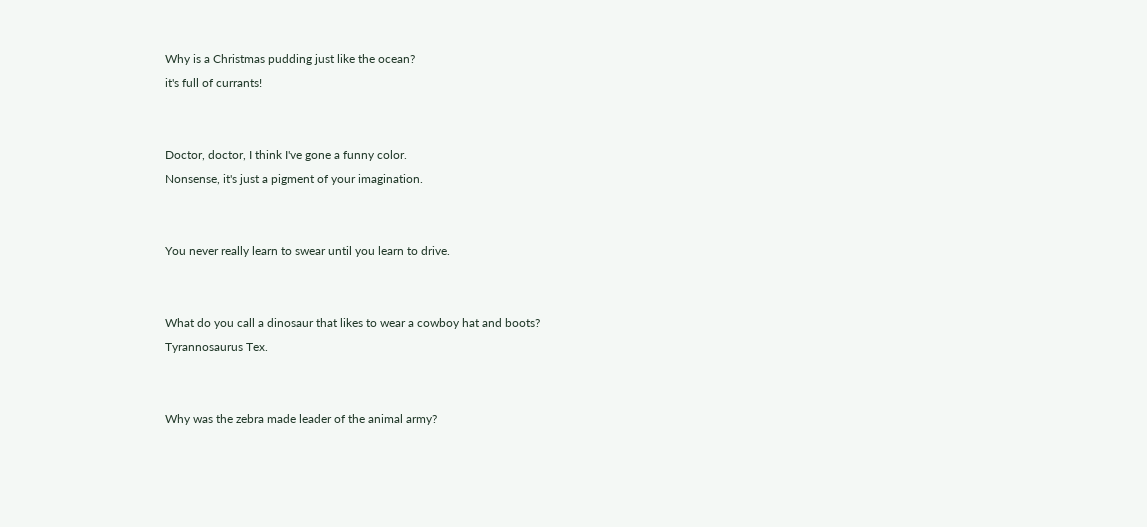Why is a Christmas pudding just like the ocean?
it's full of currants!


Doctor, doctor, I think I've gone a funny color.
Nonsense, it's just a pigment of your imagination.


You never really learn to swear until you learn to drive.


What do you call a dinosaur that likes to wear a cowboy hat and boots?
Tyrannosaurus Tex.


Why was the zebra made leader of the animal army?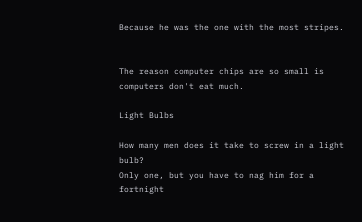Because he was the one with the most stripes.


The reason computer chips are so small is computers don't eat much.

Light Bulbs

How many men does it take to screw in a light bulb?
Only one, but you have to nag him for a fortnight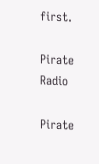first.

Pirate Radio

Pirate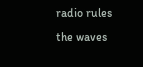radio rules the waves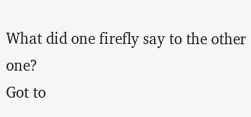What did one firefly say to the other one?
Got to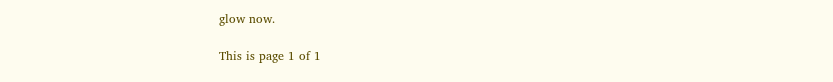glow now.

This is page 1 of 1